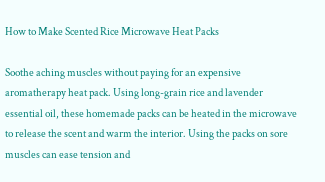How to Make Scented Rice Microwave Heat Packs

Soothe aching muscles without paying for an expensive aromatherapy heat pack. Using long-grain rice and lavender essential oil, these homemade packs can be heated in the microwave to release the scent and warm the interior. Using the packs on sore muscles can ease tension and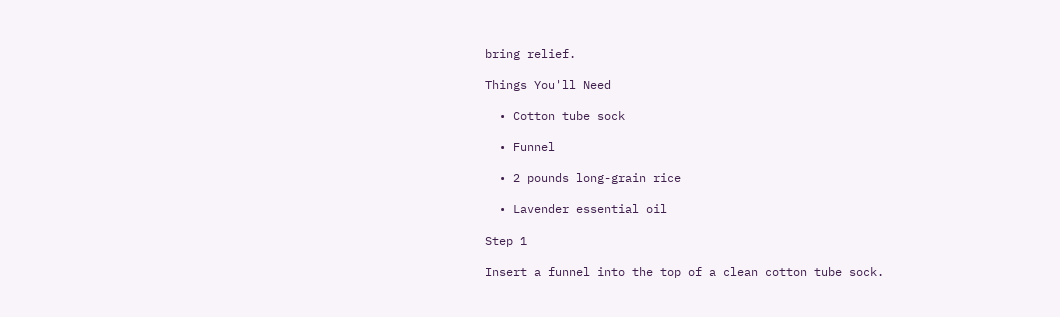bring relief.

Things You'll Need

  • Cotton tube sock

  • Funnel

  • 2 pounds long-grain rice

  • Lavender essential oil

Step 1

Insert a funnel into the top of a clean cotton tube sock.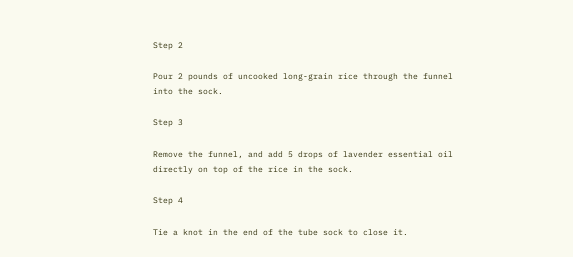Step 2

Pour 2 pounds of uncooked long-grain rice through the funnel into the sock.

Step 3

Remove the funnel, and add 5 drops of lavender essential oil directly on top of the rice in the sock.

Step 4

Tie a knot in the end of the tube sock to close it.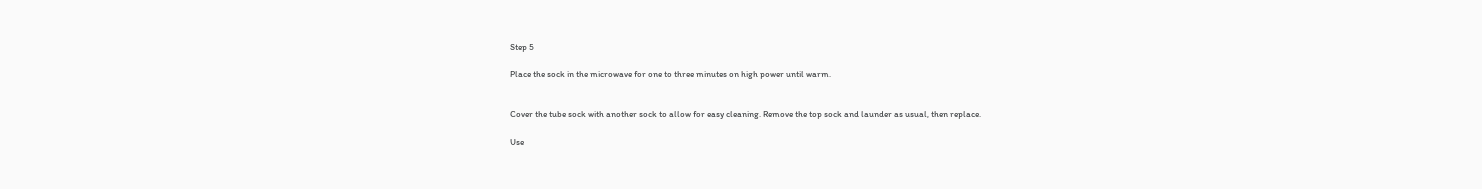Step 5

Place the sock in the microwave for one to three minutes on high power until warm.


Cover the tube sock with another sock to allow for easy cleaning. Remove the top sock and launder as usual, then replace.

Use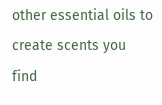other essential oils to create scents you find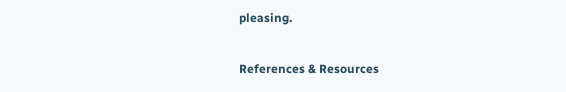pleasing.

References & Resources